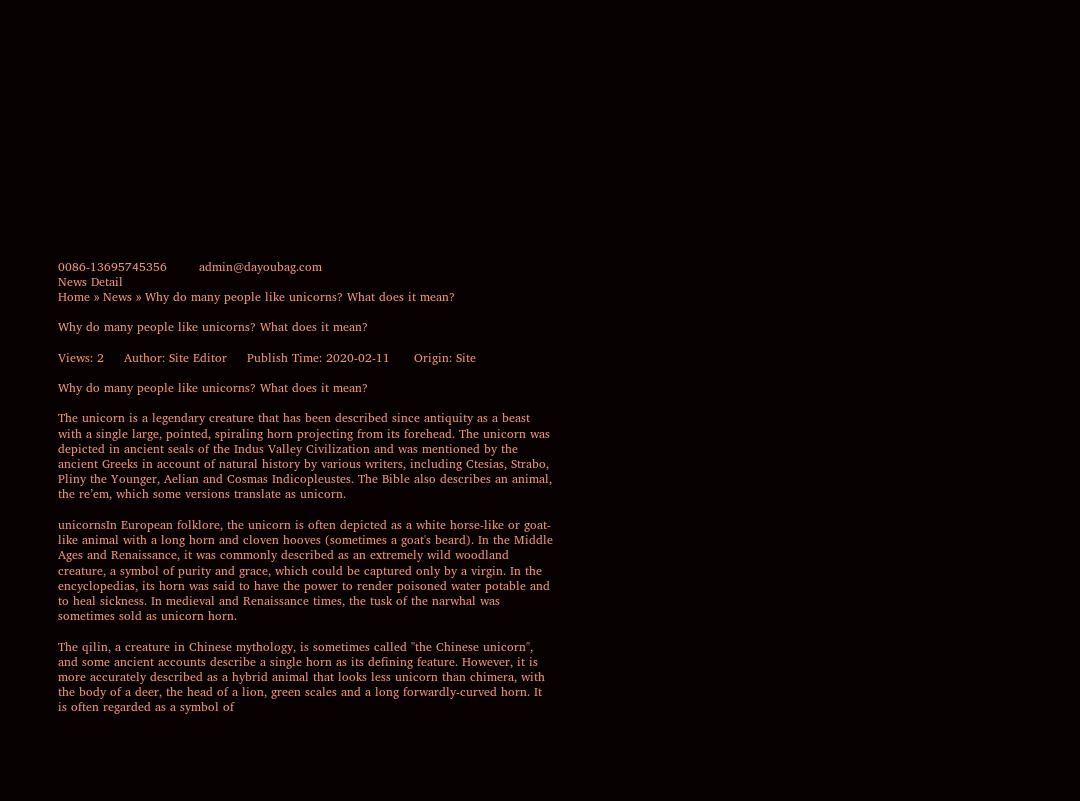0086-13695745356        admin@dayoubag.com
News Detail
Home » News » Why do many people like unicorns? What does it mean?

Why do many people like unicorns? What does it mean?

Views: 2     Author: Site Editor     Publish Time: 2020-02-11      Origin: Site

Why do many people like unicorns? What does it mean?

The unicorn is a legendary creature that has been described since antiquity as a beast with a single large, pointed, spiraling horn projecting from its forehead. The unicorn was depicted in ancient seals of the Indus Valley Civilization and was mentioned by the ancient Greeks in account of natural history by various writers, including Ctesias, Strabo, Pliny the Younger, Aelian and Cosmas Indicopleustes. The Bible also describes an animal, the re’em, which some versions translate as unicorn.

unicornsIn European folklore, the unicorn is often depicted as a white horse-like or goat-like animal with a long horn and cloven hooves (sometimes a goat's beard). In the Middle Ages and Renaissance, it was commonly described as an extremely wild woodland creature, a symbol of purity and grace, which could be captured only by a virgin. In the encyclopedias, its horn was said to have the power to render poisoned water potable and to heal sickness. In medieval and Renaissance times, the tusk of the narwhal was sometimes sold as unicorn horn.

The qilin, a creature in Chinese mythology, is sometimes called "the Chinese unicorn", and some ancient accounts describe a single horn as its defining feature. However, it is more accurately described as a hybrid animal that looks less unicorn than chimera, with the body of a deer, the head of a lion, green scales and a long forwardly-curved horn. It is often regarded as a symbol of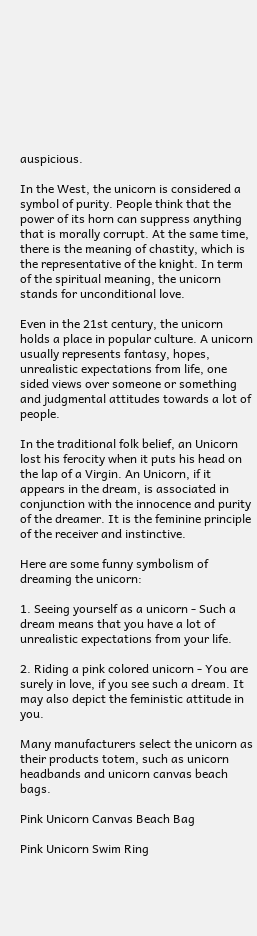auspicious.

In the West, the unicorn is considered a symbol of purity. People think that the power of its horn can suppress anything that is morally corrupt. At the same time, there is the meaning of chastity, which is the representative of the knight. In term of the spiritual meaning, the unicorn stands for unconditional love.

Even in the 21st century, the unicorn holds a place in popular culture. A unicorn usually represents fantasy, hopes, unrealistic expectations from life, one sided views over someone or something and judgmental attitudes towards a lot of people.

In the traditional folk belief, an Unicorn lost his ferocity when it puts his head on the lap of a Virgin. An Unicorn, if it appears in the dream, is associated in conjunction with the innocence and purity of the dreamer. It is the feminine principle of the receiver and instinctive.

Here are some funny symbolism of dreaming the unicorn:

1. Seeing yourself as a unicorn - Such a dream means that you have a lot of unrealistic expectations from your life.

2. Riding a pink colored unicorn - You are surely in love, if you see such a dream. It may also depict the feministic attitude in you.

Many manufacturers select the unicorn as their products totem, such as unicorn headbands and unicorn canvas beach bags.

Pink Unicorn Canvas Beach Bag

Pink Unicorn Swim Ring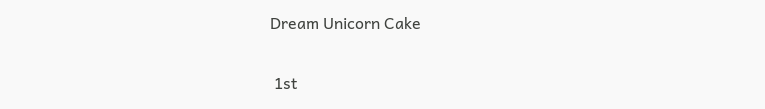Dream Unicorn Cake

 1st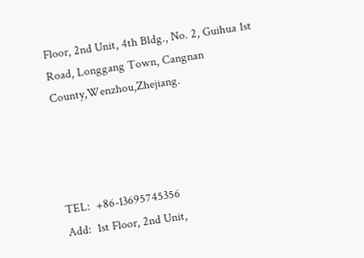Floor, 2nd Unit, 4th Bldg., No. 2, Guihua 1st Road, Longgang Town, Cangnan County,Wenzhou,Zhejiang.




TEL:  +86-13695745356
Add:  1st Floor, 2nd Unit,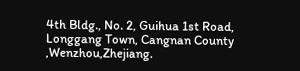4th Bldg., No. 2, Guihua 1st Road, Longgang Town, Cangnan County ,Wenzhou,Zhejiang.